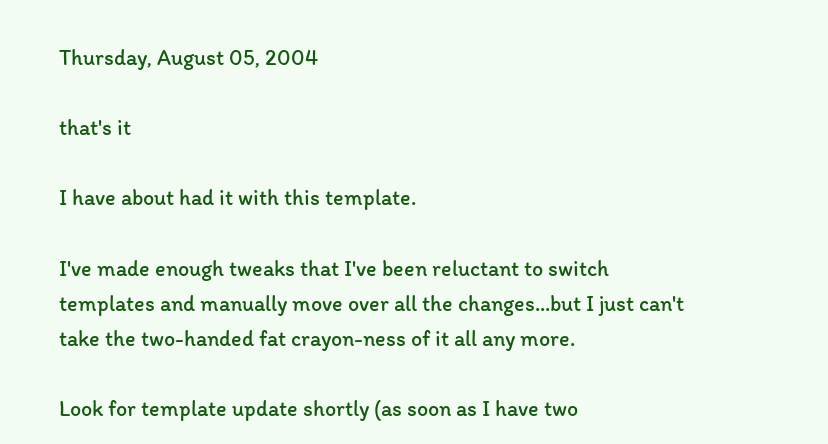Thursday, August 05, 2004

that's it

I have about had it with this template.

I've made enough tweaks that I've been reluctant to switch templates and manually move over all the changes...but I just can't take the two-handed fat crayon-ness of it all any more.

Look for template update shortly (as soon as I have two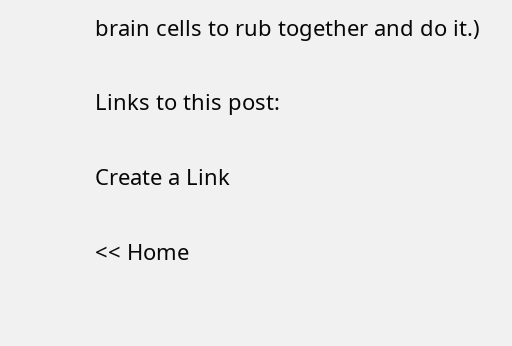brain cells to rub together and do it.)

Links to this post:

Create a Link

<< Home